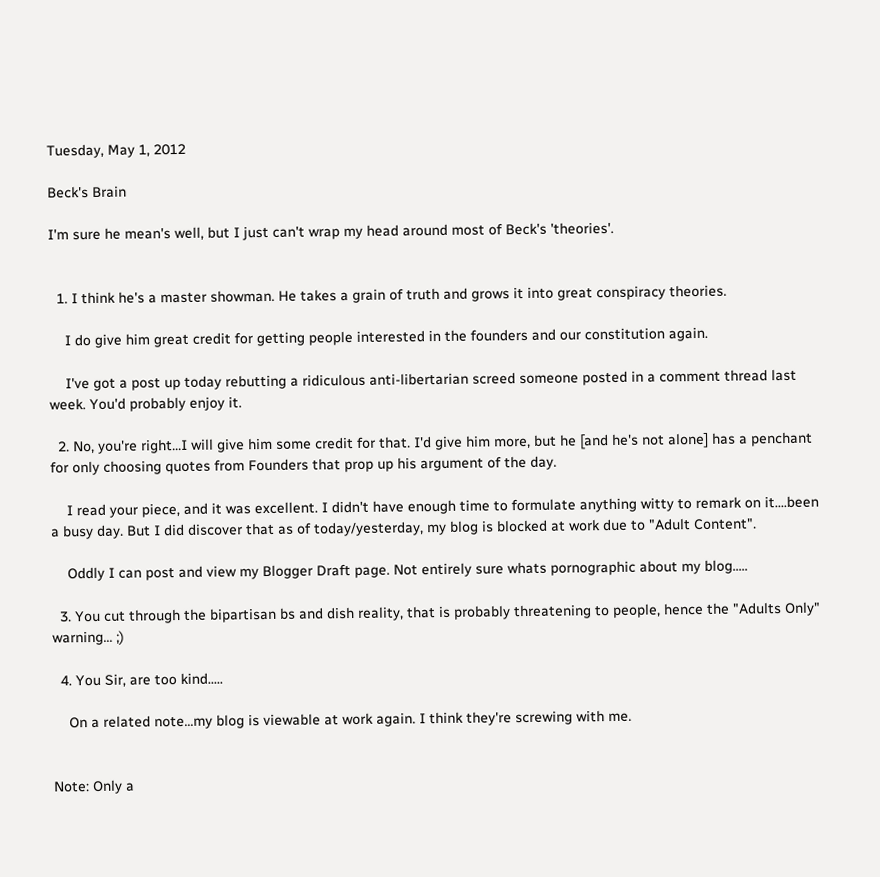Tuesday, May 1, 2012

Beck's Brain

I'm sure he mean's well, but I just can't wrap my head around most of Beck's 'theories'.


  1. I think he's a master showman. He takes a grain of truth and grows it into great conspiracy theories.

    I do give him great credit for getting people interested in the founders and our constitution again.

    I've got a post up today rebutting a ridiculous anti-libertarian screed someone posted in a comment thread last week. You'd probably enjoy it.

  2. No, you're right...I will give him some credit for that. I'd give him more, but he [and he's not alone] has a penchant for only choosing quotes from Founders that prop up his argument of the day.

    I read your piece, and it was excellent. I didn't have enough time to formulate anything witty to remark on it....been a busy day. But I did discover that as of today/yesterday, my blog is blocked at work due to "Adult Content".

    Oddly I can post and view my Blogger Draft page. Not entirely sure whats pornographic about my blog.....

  3. You cut through the bipartisan bs and dish reality, that is probably threatening to people, hence the "Adults Only" warning... ;)

  4. You Sir, are too kind.....

    On a related note...my blog is viewable at work again. I think they're screwing with me.


Note: Only a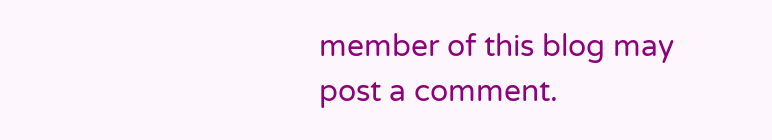member of this blog may post a comment.